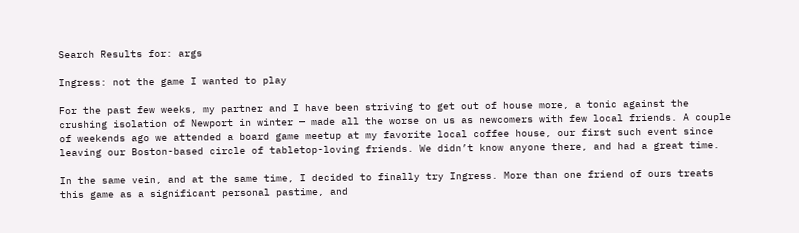Search Results for: args

Ingress: not the game I wanted to play

For the past few weeks, my partner and I have been striving to get out of house more, a tonic against the crushing isolation of Newport in winter — made all the worse on us as newcomers with few local friends. A couple of weekends ago we attended a board game meetup at my favorite local coffee house, our first such event since leaving our Boston-based circle of tabletop-loving friends. We didn’t know anyone there, and had a great time.

In the same vein, and at the same time, I decided to finally try Ingress. More than one friend of ours treats this game as a significant personal pastime, and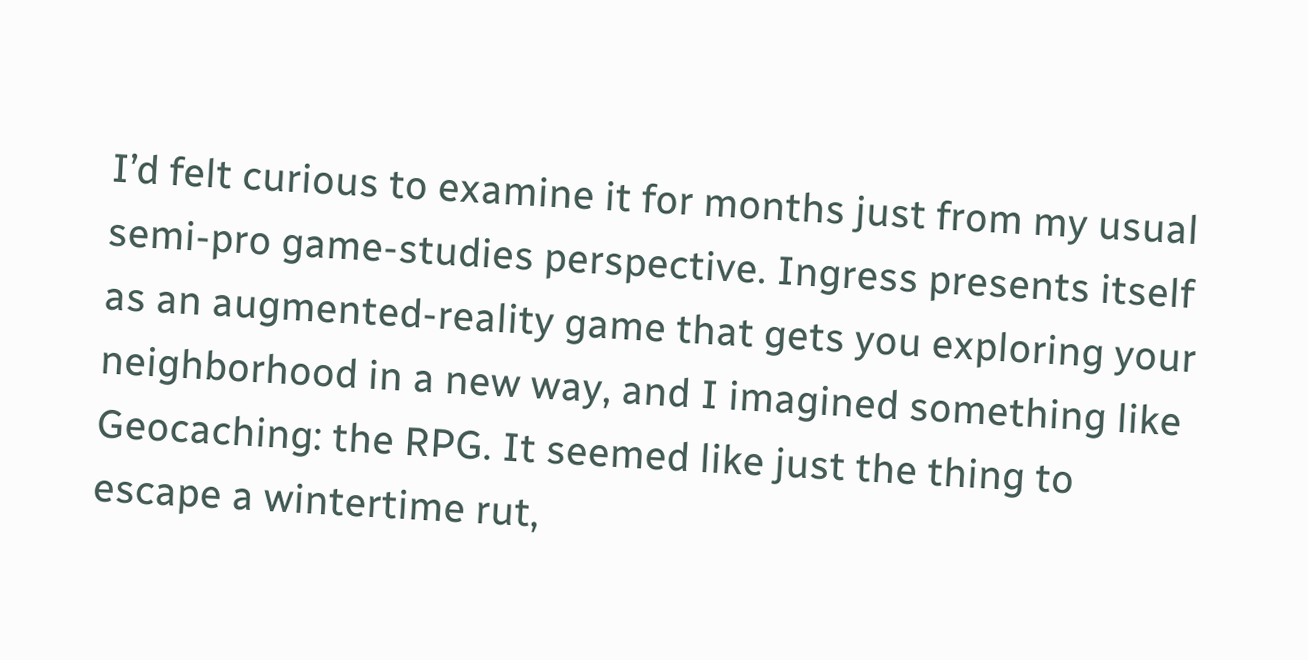I’d felt curious to examine it for months just from my usual semi-pro game-studies perspective. Ingress presents itself as an augmented-reality game that gets you exploring your neighborhood in a new way, and I imagined something like Geocaching: the RPG. It seemed like just the thing to escape a wintertime rut,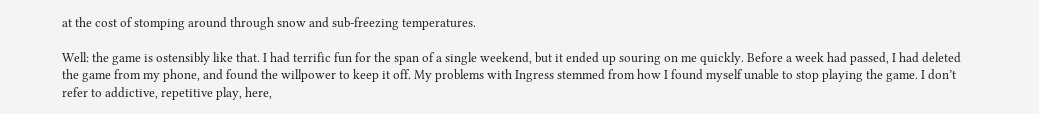at the cost of stomping around through snow and sub-freezing temperatures.

Well: the game is ostensibly like that. I had terrific fun for the span of a single weekend, but it ended up souring on me quickly. Before a week had passed, I had deleted the game from my phone, and found the willpower to keep it off. My problems with Ingress stemmed from how I found myself unable to stop playing the game. I don’t refer to addictive, repetitive play, here,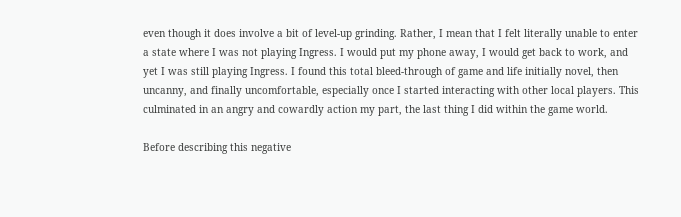even though it does involve a bit of level-up grinding. Rather, I mean that I felt literally unable to enter a state where I was not playing Ingress. I would put my phone away, I would get back to work, and yet I was still playing Ingress. I found this total bleed-through of game and life initially novel, then uncanny, and finally uncomfortable, especially once I started interacting with other local players. This culminated in an angry and cowardly action my part, the last thing I did within the game world.

Before describing this negative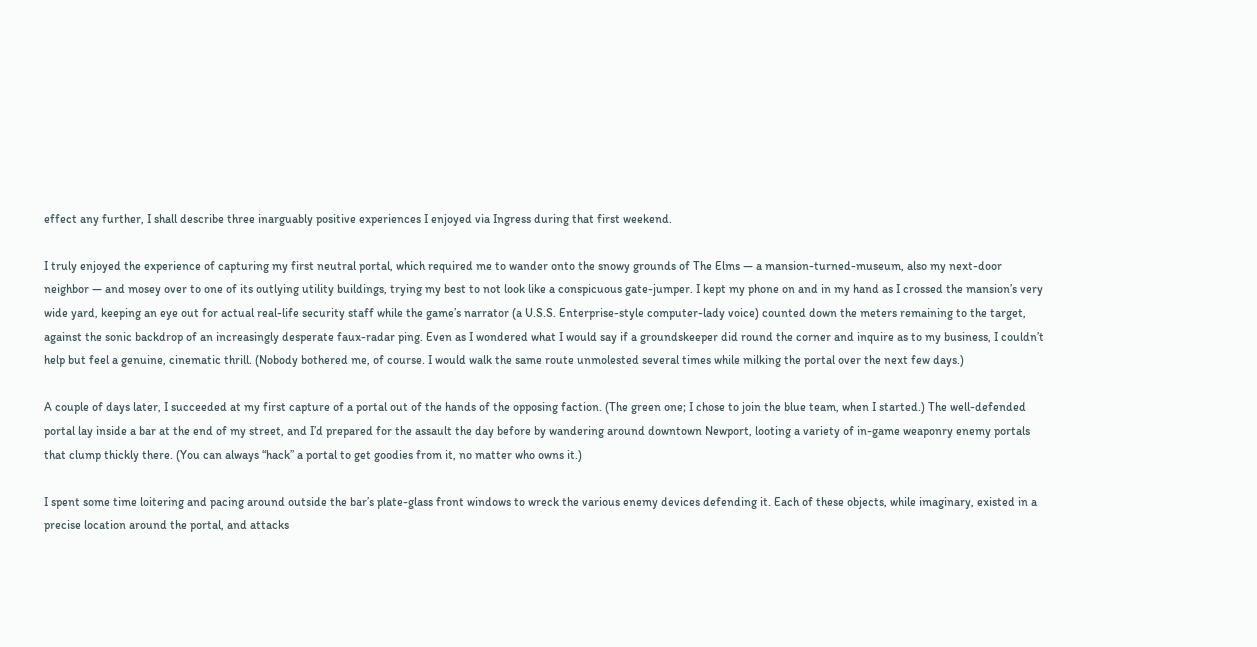effect any further, I shall describe three inarguably positive experiences I enjoyed via Ingress during that first weekend.

I truly enjoyed the experience of capturing my first neutral portal, which required me to wander onto the snowy grounds of The Elms — a mansion-turned-museum, also my next-door neighbor — and mosey over to one of its outlying utility buildings, trying my best to not look like a conspicuous gate-jumper. I kept my phone on and in my hand as I crossed the mansion’s very wide yard, keeping an eye out for actual real-life security staff while the game’s narrator (a U.S.S. Enterprise-style computer-lady voice) counted down the meters remaining to the target, against the sonic backdrop of an increasingly desperate faux-radar ping. Even as I wondered what I would say if a groundskeeper did round the corner and inquire as to my business, I couldn’t help but feel a genuine, cinematic thrill. (Nobody bothered me, of course. I would walk the same route unmolested several times while milking the portal over the next few days.)

A couple of days later, I succeeded at my first capture of a portal out of the hands of the opposing faction. (The green one; I chose to join the blue team, when I started.) The well-defended portal lay inside a bar at the end of my street, and I’d prepared for the assault the day before by wandering around downtown Newport, looting a variety of in-game weaponry enemy portals that clump thickly there. (You can always “hack” a portal to get goodies from it, no matter who owns it.)

I spent some time loitering and pacing around outside the bar’s plate-glass front windows to wreck the various enemy devices defending it. Each of these objects, while imaginary, existed in a precise location around the portal, and attacks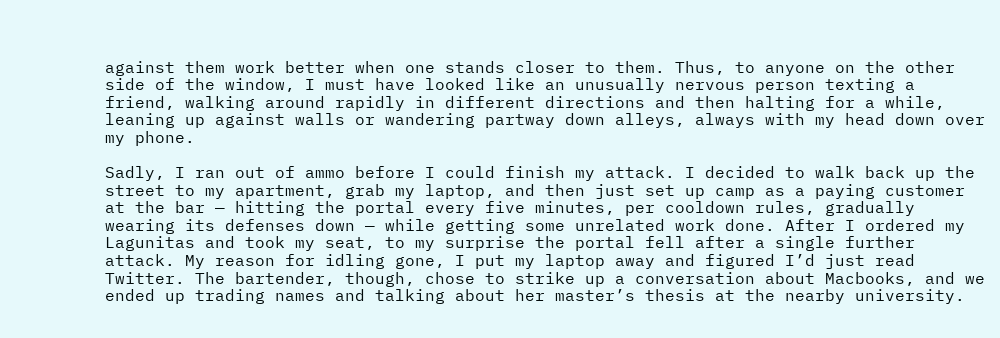against them work better when one stands closer to them. Thus, to anyone on the other side of the window, I must have looked like an unusually nervous person texting a friend, walking around rapidly in different directions and then halting for a while, leaning up against walls or wandering partway down alleys, always with my head down over my phone.

Sadly, I ran out of ammo before I could finish my attack. I decided to walk back up the street to my apartment, grab my laptop, and then just set up camp as a paying customer at the bar — hitting the portal every five minutes, per cooldown rules, gradually wearing its defenses down — while getting some unrelated work done. After I ordered my Lagunitas and took my seat, to my surprise the portal fell after a single further attack. My reason for idling gone, I put my laptop away and figured I’d just read Twitter. The bartender, though, chose to strike up a conversation about Macbooks, and we ended up trading names and talking about her master’s thesis at the nearby university.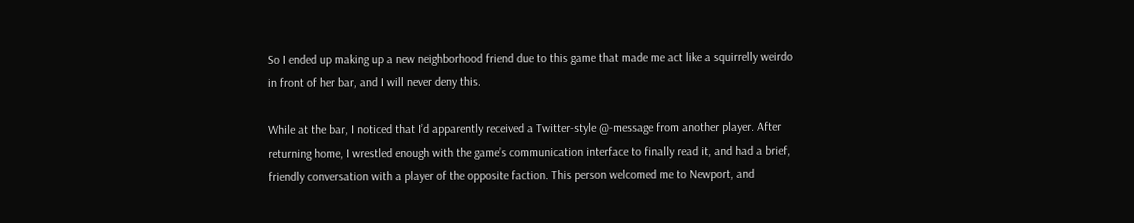So I ended up making up a new neighborhood friend due to this game that made me act like a squirrelly weirdo in front of her bar, and I will never deny this.

While at the bar, I noticed that I’d apparently received a Twitter-style @-message from another player. After returning home, I wrestled enough with the game’s communication interface to finally read it, and had a brief, friendly conversation with a player of the opposite faction. This person welcomed me to Newport, and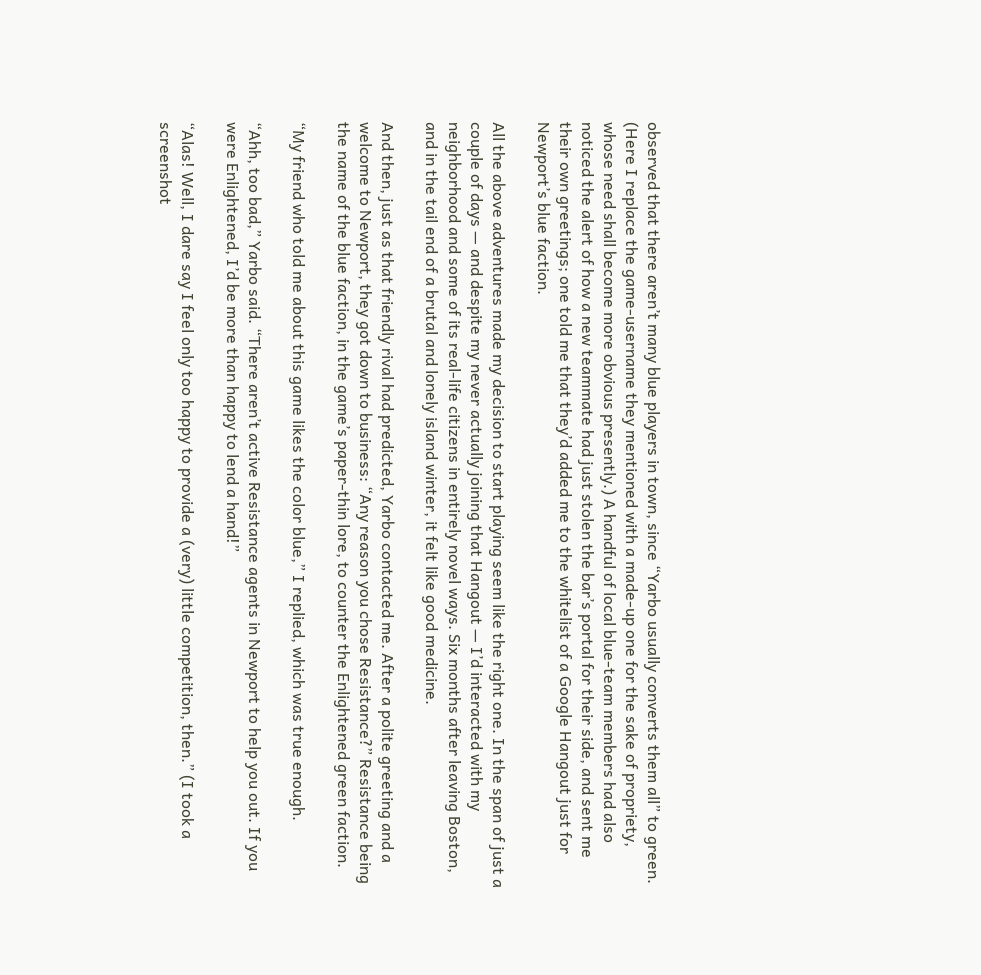observed that there aren’t many blue players in town, since “Yarbo usually converts them all” to green. (Here I replace the game-username they mentioned with a made-up one for the sake of propriety, whose need shall become more obvious presently.) A handful of local blue-team members had also noticed the alert of how a new teammate had just stolen the bar’s portal for their side, and sent me their own greetings; one told me that they’d added me to the whitelist of a Google Hangout just for Newport’s blue faction.

All the above adventures made my decision to start playing seem like the right one. In the span of just a couple of days — and despite my never actually joining that Hangout — I’d interacted with my neighborhood and some of its real-life citizens in entirely novel ways. Six months after leaving Boston, and in the tail end of a brutal and lonely island winter, it felt like good medicine.

And then, just as that friendly rival had predicted, Yarbo contacted me. After a polite greeting and a welcome to Newport, they got down to business: “Any reason you chose Resistance?” Resistance being the name of the blue faction, in the game’s paper-thin lore, to counter the Enlightened green faction.

“My friend who told me about this game likes the color blue,” I replied, which was true enough.

“Ahh, too bad,” Yarbo said. “There aren’t active Resistance agents in Newport to help you out. If you were Enlightened, I’d be more than happy to lend a hand!”

“Alas! Well, I dare say I feel only too happy to provide a (very) little competition, then.” (I took a screenshot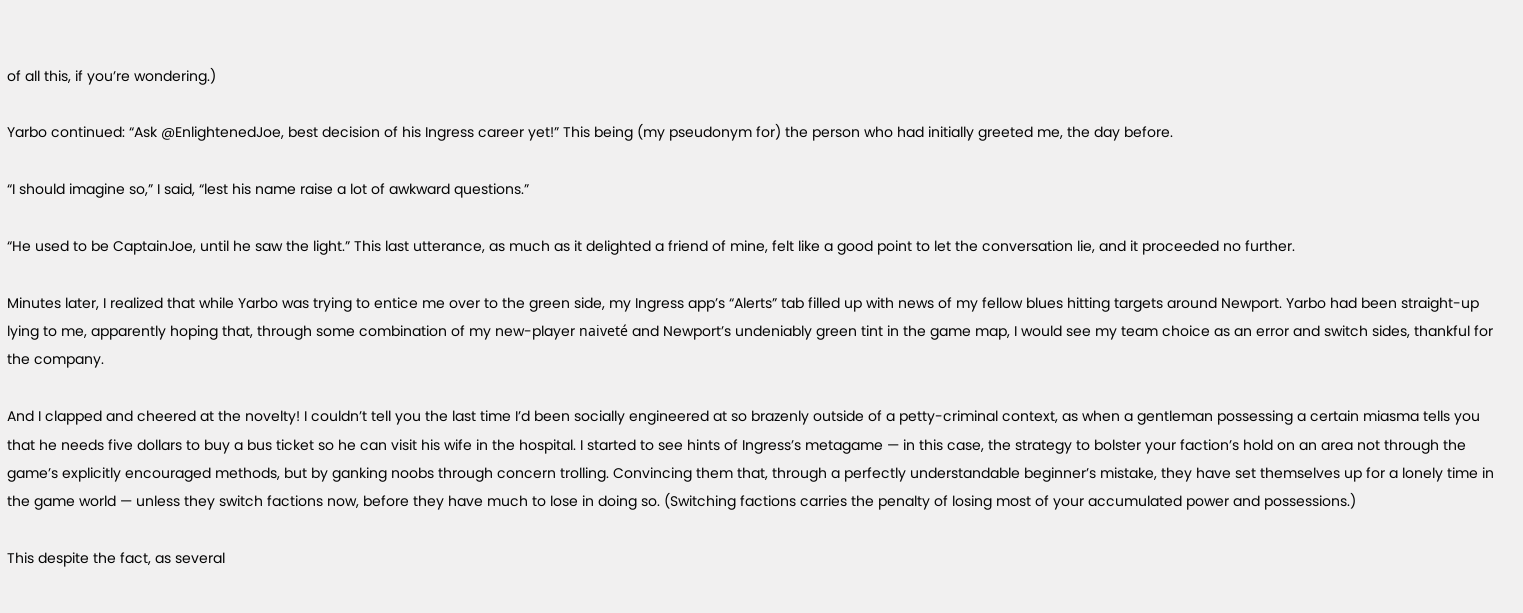of all this, if you’re wondering.)

Yarbo continued: “Ask @EnlightenedJoe, best decision of his Ingress career yet!” This being (my pseudonym for) the person who had initially greeted me, the day before.

“I should imagine so,” I said, “lest his name raise a lot of awkward questions.”

“He used to be CaptainJoe, until he saw the light.” This last utterance, as much as it delighted a friend of mine, felt like a good point to let the conversation lie, and it proceeded no further.

Minutes later, I realized that while Yarbo was trying to entice me over to the green side, my Ingress app’s “Alerts” tab filled up with news of my fellow blues hitting targets around Newport. Yarbo had been straight-up lying to me, apparently hoping that, through some combination of my new-player naiveté and Newport’s undeniably green tint in the game map, I would see my team choice as an error and switch sides, thankful for the company.

And I clapped and cheered at the novelty! I couldn’t tell you the last time I’d been socially engineered at so brazenly outside of a petty-criminal context, as when a gentleman possessing a certain miasma tells you that he needs five dollars to buy a bus ticket so he can visit his wife in the hospital. I started to see hints of Ingress’s metagame — in this case, the strategy to bolster your faction’s hold on an area not through the game’s explicitly encouraged methods, but by ganking noobs through concern trolling. Convincing them that, through a perfectly understandable beginner’s mistake, they have set themselves up for a lonely time in the game world — unless they switch factions now, before they have much to lose in doing so. (Switching factions carries the penalty of losing most of your accumulated power and possessions.)

This despite the fact, as several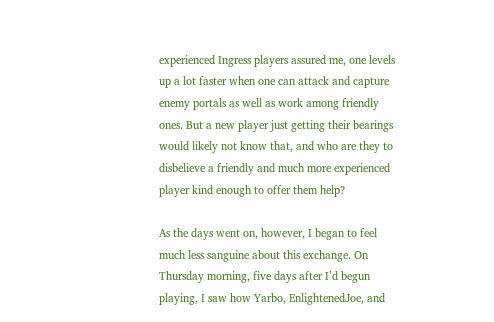experienced Ingress players assured me, one levels up a lot faster when one can attack and capture enemy portals as well as work among friendly ones. But a new player just getting their bearings would likely not know that, and who are they to disbelieve a friendly and much more experienced player kind enough to offer them help?

As the days went on, however, I began to feel much less sanguine about this exchange. On Thursday morning, five days after I’d begun playing, I saw how Yarbo, EnlightenedJoe, and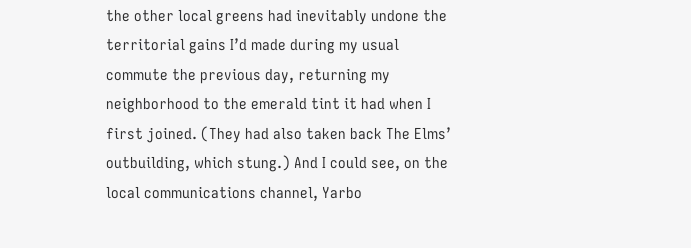the other local greens had inevitably undone the territorial gains I’d made during my usual commute the previous day, returning my neighborhood to the emerald tint it had when I first joined. (They had also taken back The Elms’ outbuilding, which stung.) And I could see, on the local communications channel, Yarbo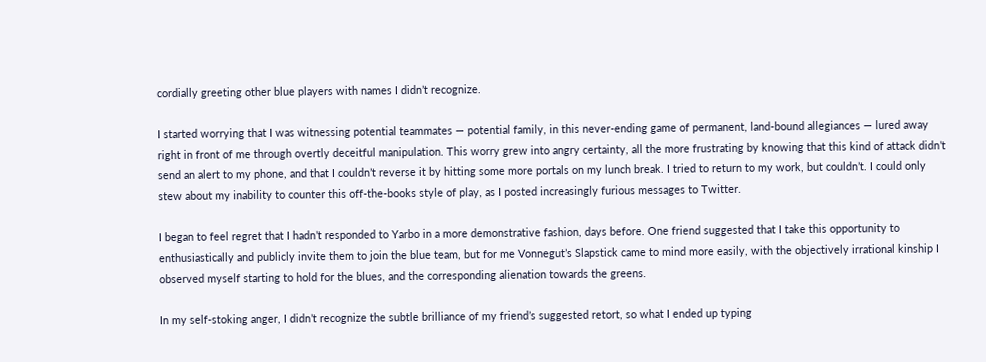cordially greeting other blue players with names I didn’t recognize.

I started worrying that I was witnessing potential teammates — potential family, in this never-ending game of permanent, land-bound allegiances — lured away right in front of me through overtly deceitful manipulation. This worry grew into angry certainty, all the more frustrating by knowing that this kind of attack didn’t send an alert to my phone, and that I couldn’t reverse it by hitting some more portals on my lunch break. I tried to return to my work, but couldn’t. I could only stew about my inability to counter this off-the-books style of play, as I posted increasingly furious messages to Twitter.

I began to feel regret that I hadn’t responded to Yarbo in a more demonstrative fashion, days before. One friend suggested that I take this opportunity to enthusiastically and publicly invite them to join the blue team, but for me Vonnegut’s Slapstick came to mind more easily, with the objectively irrational kinship I observed myself starting to hold for the blues, and the corresponding alienation towards the greens.

In my self-stoking anger, I didn’t recognize the subtle brilliance of my friend’s suggested retort, so what I ended up typing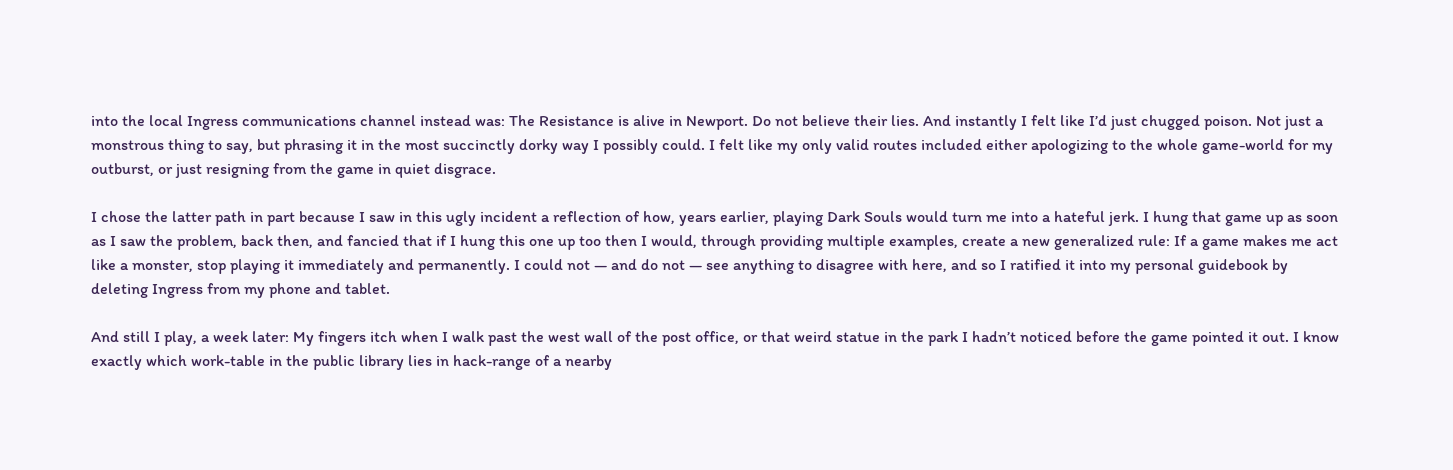into the local Ingress communications channel instead was: The Resistance is alive in Newport. Do not believe their lies. And instantly I felt like I’d just chugged poison. Not just a monstrous thing to say, but phrasing it in the most succinctly dorky way I possibly could. I felt like my only valid routes included either apologizing to the whole game-world for my outburst, or just resigning from the game in quiet disgrace.

I chose the latter path in part because I saw in this ugly incident a reflection of how, years earlier, playing Dark Souls would turn me into a hateful jerk. I hung that game up as soon as I saw the problem, back then, and fancied that if I hung this one up too then I would, through providing multiple examples, create a new generalized rule: If a game makes me act like a monster, stop playing it immediately and permanently. I could not — and do not — see anything to disagree with here, and so I ratified it into my personal guidebook by deleting Ingress from my phone and tablet.

And still I play, a week later: My fingers itch when I walk past the west wall of the post office, or that weird statue in the park I hadn’t noticed before the game pointed it out. I know exactly which work-table in the public library lies in hack-range of a nearby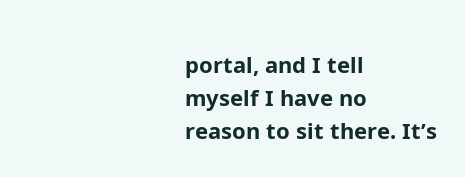portal, and I tell myself I have no reason to sit there. It’s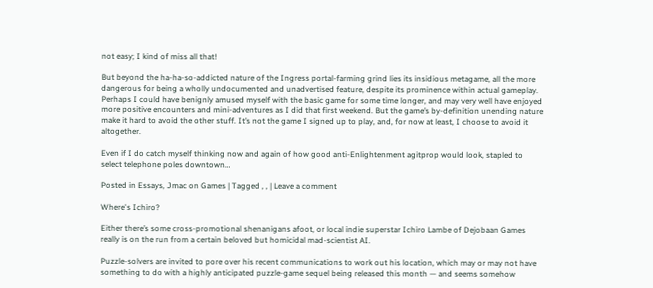not easy; I kind of miss all that!

But beyond the ha-ha-so-addicted nature of the Ingress portal-farming grind lies its insidious metagame, all the more dangerous for being a wholly undocumented and unadvertised feature, despite its prominence within actual gameplay. Perhaps I could have benignly amused myself with the basic game for some time longer, and may very well have enjoyed more positive encounters and mini-adventures as I did that first weekend. But the game’s by-definition unending nature make it hard to avoid the other stuff. It’s not the game I signed up to play, and, for now at least, I choose to avoid it altogether.

Even if I do catch myself thinking now and again of how good anti-Enlightenment agitprop would look, stapled to select telephone poles downtown…

Posted in Essays, Jmac on Games | Tagged , , | Leave a comment

Where's Ichiro?

Either there’s some cross-promotional shenanigans afoot, or local indie superstar Ichiro Lambe of Dejobaan Games really is on the run from a certain beloved but homicidal mad-scientist AI.

Puzzle-solvers are invited to pore over his recent communications to work out his location, which may or may not have something to do with a highly anticipated puzzle-game sequel being released this month — and seems somehow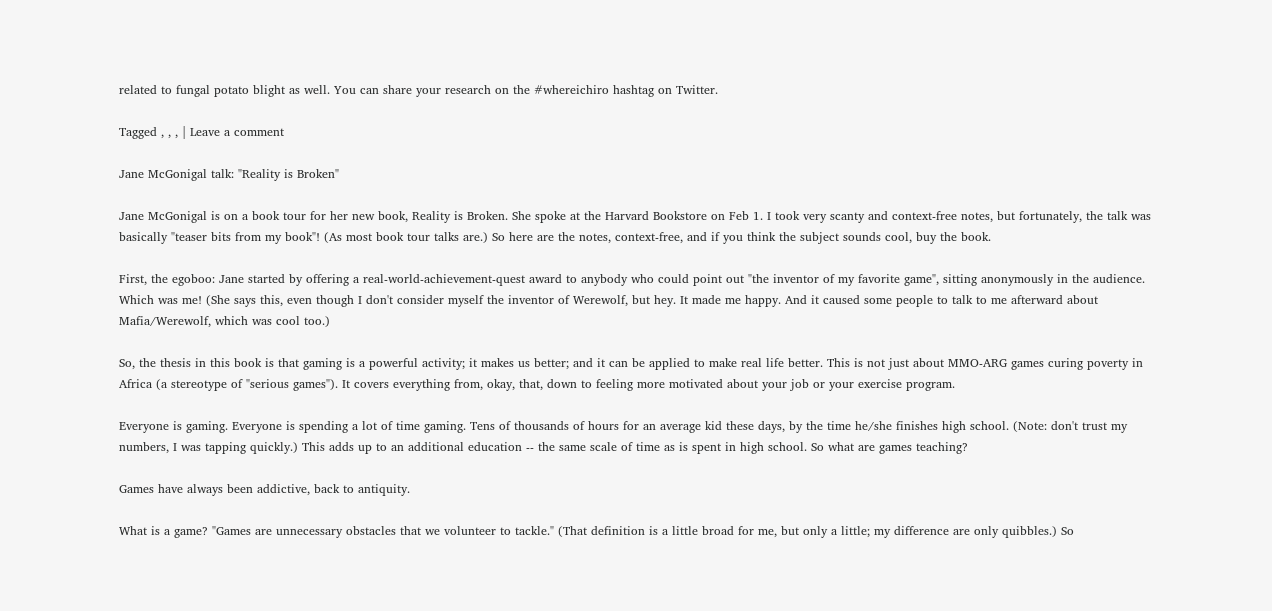related to fungal potato blight as well. You can share your research on the #whereichiro hashtag on Twitter.

Tagged , , , | Leave a comment

Jane McGonigal talk: "Reality is Broken"

Jane McGonigal is on a book tour for her new book, Reality is Broken. She spoke at the Harvard Bookstore on Feb 1. I took very scanty and context-free notes, but fortunately, the talk was basically "teaser bits from my book"! (As most book tour talks are.) So here are the notes, context-free, and if you think the subject sounds cool, buy the book.

First, the egoboo: Jane started by offering a real-world-achievement-quest award to anybody who could point out "the inventor of my favorite game", sitting anonymously in the audience. Which was me! (She says this, even though I don't consider myself the inventor of Werewolf, but hey. It made me happy. And it caused some people to talk to me afterward about Mafia/Werewolf, which was cool too.)

So, the thesis in this book is that gaming is a powerful activity; it makes us better; and it can be applied to make real life better. This is not just about MMO-ARG games curing poverty in Africa (a stereotype of "serious games"). It covers everything from, okay, that, down to feeling more motivated about your job or your exercise program.

Everyone is gaming. Everyone is spending a lot of time gaming. Tens of thousands of hours for an average kid these days, by the time he/she finishes high school. (Note: don't trust my numbers, I was tapping quickly.) This adds up to an additional education -- the same scale of time as is spent in high school. So what are games teaching?

Games have always been addictive, back to antiquity.

What is a game? "Games are unnecessary obstacles that we volunteer to tackle." (That definition is a little broad for me, but only a little; my difference are only quibbles.) So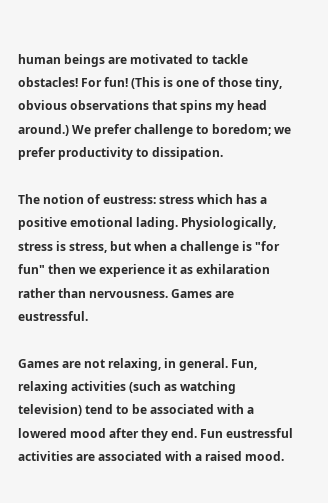human beings are motivated to tackle obstacles! For fun! (This is one of those tiny, obvious observations that spins my head around.) We prefer challenge to boredom; we prefer productivity to dissipation.

The notion of eustress: stress which has a positive emotional lading. Physiologically, stress is stress, but when a challenge is "for fun" then we experience it as exhilaration rather than nervousness. Games are eustressful.

Games are not relaxing, in general. Fun, relaxing activities (such as watching television) tend to be associated with a lowered mood after they end. Fun eustressful activities are associated with a raised mood.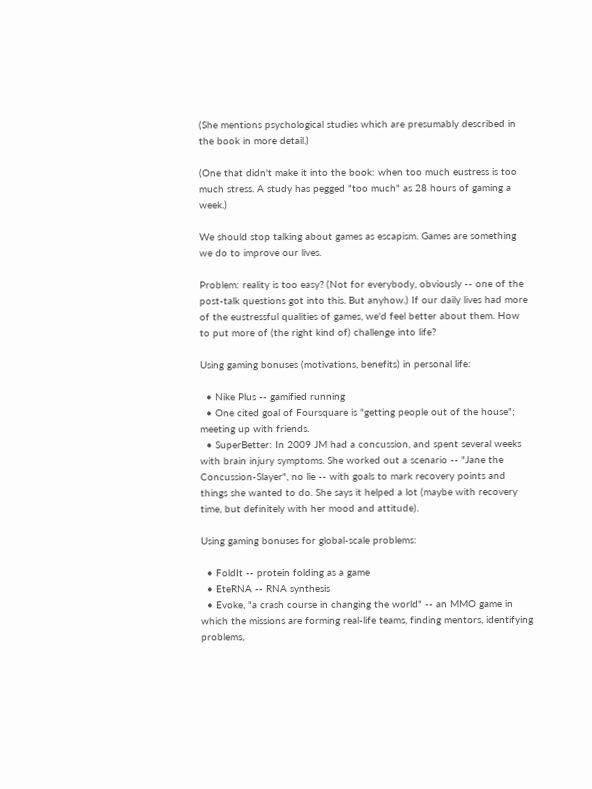(She mentions psychological studies which are presumably described in the book in more detail.)

(One that didn't make it into the book: when too much eustress is too much stress. A study has pegged "too much" as 28 hours of gaming a week.)

We should stop talking about games as escapism. Games are something we do to improve our lives.

Problem: reality is too easy? (Not for everybody, obviously -- one of the post-talk questions got into this. But anyhow.) If our daily lives had more of the eustressful qualities of games, we'd feel better about them. How to put more of (the right kind of) challenge into life?

Using gaming bonuses (motivations, benefits) in personal life:

  • Nike Plus -- gamified running
  • One cited goal of Foursquare is "getting people out of the house"; meeting up with friends.
  • SuperBetter: In 2009 JM had a concussion, and spent several weeks with brain injury symptoms. She worked out a scenario -- "Jane the Concussion-Slayer", no lie -- with goals to mark recovery points and things she wanted to do. She says it helped a lot (maybe with recovery time, but definitely with her mood and attitude).

Using gaming bonuses for global-scale problems:

  • FoldIt -- protein folding as a game
  • EteRNA -- RNA synthesis
  • Evoke, "a crash course in changing the world" -- an MMO game in which the missions are forming real-life teams, finding mentors, identifying problems,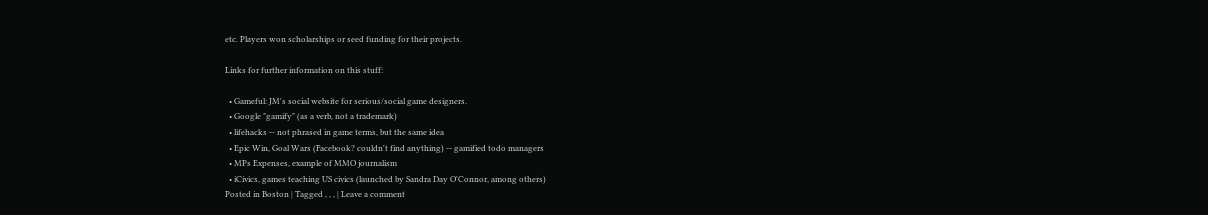etc. Players won scholarships or seed funding for their projects.

Links for further information on this stuff:

  • Gameful: JM's social website for serious/social game designers.
  • Google "gamify" (as a verb, not a trademark)
  • lifehacks -- not phrased in game terms, but the same idea
  • Epic Win, Goal Wars (Facebook? couldn't find anything) -- gamified todo managers
  • MPs Expenses, example of MMO journalism
  • iCivics, games teaching US civics (launched by Sandra Day O'Connor, among others)
Posted in Boston | Tagged , , , | Leave a comment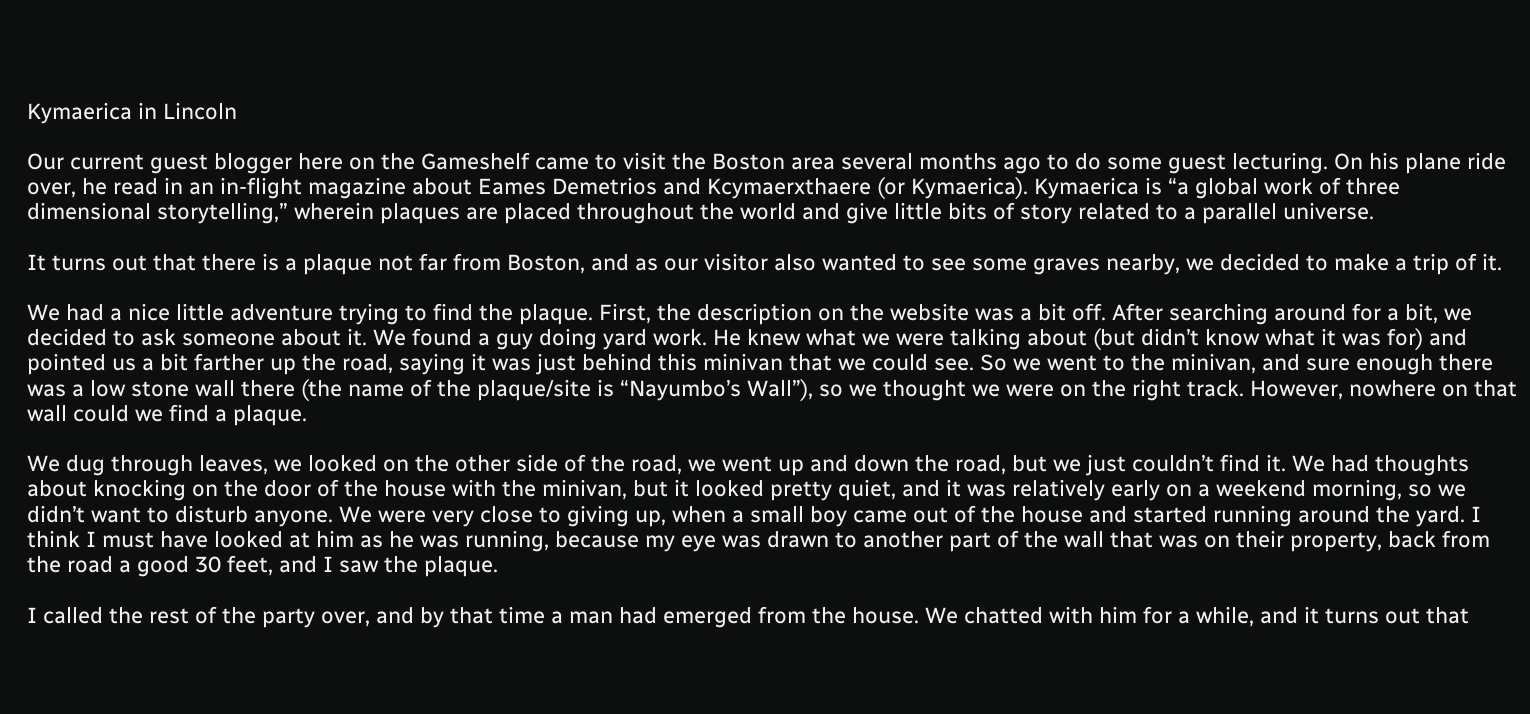Kymaerica in Lincoln

Our current guest blogger here on the Gameshelf came to visit the Boston area several months ago to do some guest lecturing. On his plane ride over, he read in an in-flight magazine about Eames Demetrios and Kcymaerxthaere (or Kymaerica). Kymaerica is “a global work of three dimensional storytelling,” wherein plaques are placed throughout the world and give little bits of story related to a parallel universe.

It turns out that there is a plaque not far from Boston, and as our visitor also wanted to see some graves nearby, we decided to make a trip of it.

We had a nice little adventure trying to find the plaque. First, the description on the website was a bit off. After searching around for a bit, we decided to ask someone about it. We found a guy doing yard work. He knew what we were talking about (but didn’t know what it was for) and pointed us a bit farther up the road, saying it was just behind this minivan that we could see. So we went to the minivan, and sure enough there was a low stone wall there (the name of the plaque/site is “Nayumbo’s Wall”), so we thought we were on the right track. However, nowhere on that wall could we find a plaque.

We dug through leaves, we looked on the other side of the road, we went up and down the road, but we just couldn’t find it. We had thoughts about knocking on the door of the house with the minivan, but it looked pretty quiet, and it was relatively early on a weekend morning, so we didn’t want to disturb anyone. We were very close to giving up, when a small boy came out of the house and started running around the yard. I think I must have looked at him as he was running, because my eye was drawn to another part of the wall that was on their property, back from the road a good 30 feet, and I saw the plaque.

I called the rest of the party over, and by that time a man had emerged from the house. We chatted with him for a while, and it turns out that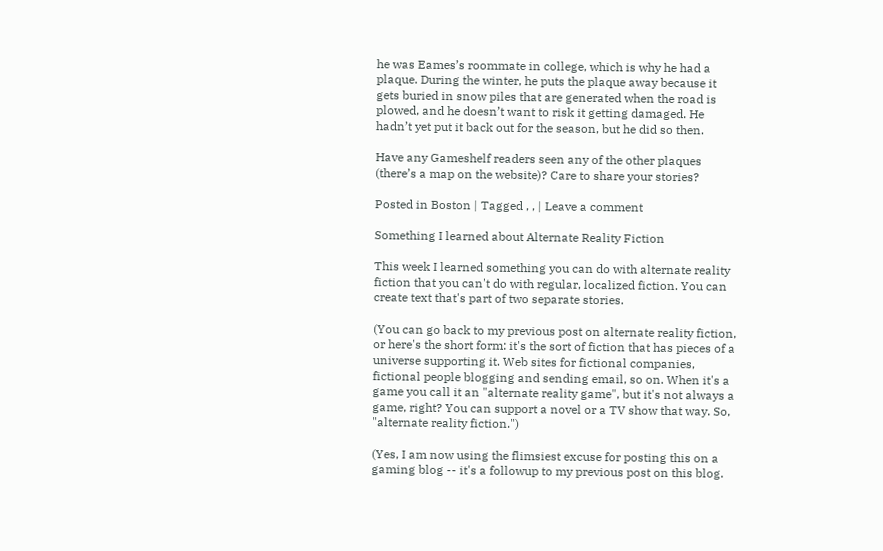he was Eames’s roommate in college, which is why he had a plaque. During the winter, he puts the plaque away because it gets buried in snow piles that are generated when the road is plowed, and he doesn’t want to risk it getting damaged. He hadn’t yet put it back out for the season, but he did so then.

Have any Gameshelf readers seen any of the other plaques (there’s a map on the website)? Care to share your stories?

Posted in Boston | Tagged , , | Leave a comment

Something I learned about Alternate Reality Fiction

This week I learned something you can do with alternate reality fiction that you can't do with regular, localized fiction. You can create text that's part of two separate stories.

(You can go back to my previous post on alternate reality fiction, or here's the short form: it's the sort of fiction that has pieces of a universe supporting it. Web sites for fictional companies, fictional people blogging and sending email, so on. When it's a game you call it an "alternate reality game", but it's not always a game, right? You can support a novel or a TV show that way. So, "alternate reality fiction.")

(Yes, I am now using the flimsiest excuse for posting this on a gaming blog -- it's a followup to my previous post on this blog.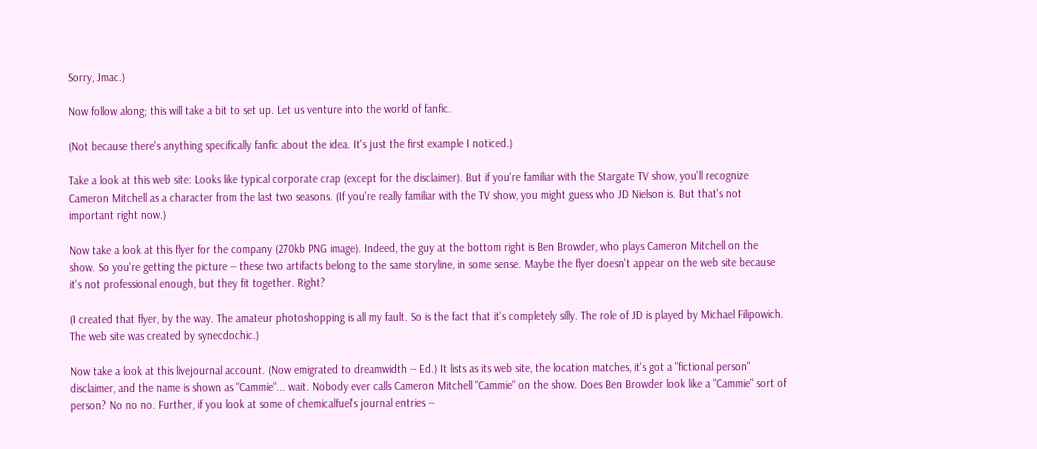Sorry, Jmac.)

Now follow along; this will take a bit to set up. Let us venture into the world of fanfic.

(Not because there's anything specifically fanfic about the idea. It's just the first example I noticed.)

Take a look at this web site: Looks like typical corporate crap (except for the disclaimer). But if you're familiar with the Stargate TV show, you'll recognize Cameron Mitchell as a character from the last two seasons. (If you're really familiar with the TV show, you might guess who JD Nielson is. But that's not important right now.)

Now take a look at this flyer for the company (270kb PNG image). Indeed, the guy at the bottom right is Ben Browder, who plays Cameron Mitchell on the show. So you're getting the picture -- these two artifacts belong to the same storyline, in some sense. Maybe the flyer doesn't appear on the web site because it's not professional enough, but they fit together. Right?

(I created that flyer, by the way. The amateur photoshopping is all my fault. So is the fact that it's completely silly. The role of JD is played by Michael Filipowich. The web site was created by synecdochic.)

Now take a look at this livejournal account. (Now emigrated to dreamwidth -- Ed.) It lists as its web site, the location matches, it's got a "fictional person" disclaimer, and the name is shown as "Cammie"... wait. Nobody ever calls Cameron Mitchell "Cammie" on the show. Does Ben Browder look like a "Cammie" sort of person? No no no. Further, if you look at some of chemicalfuel's journal entries --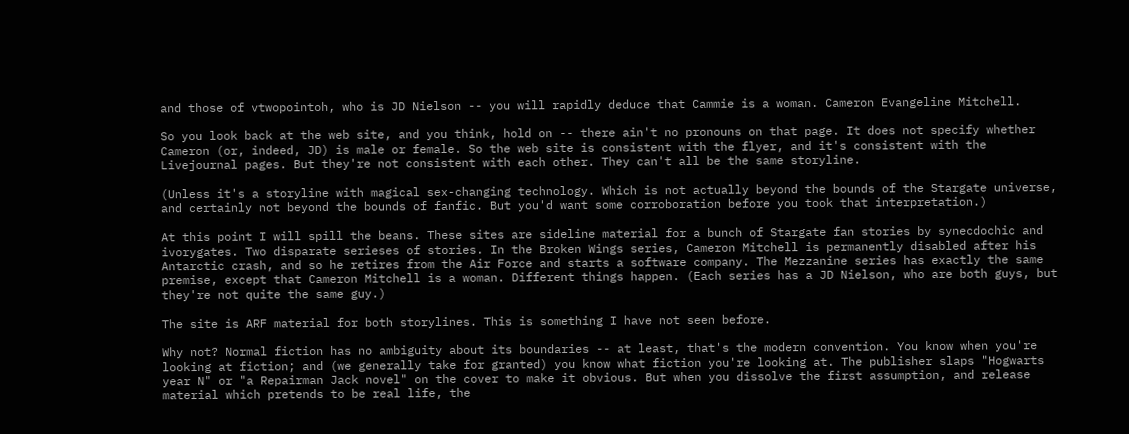and those of vtwopointoh, who is JD Nielson -- you will rapidly deduce that Cammie is a woman. Cameron Evangeline Mitchell.

So you look back at the web site, and you think, hold on -- there ain't no pronouns on that page. It does not specify whether Cameron (or, indeed, JD) is male or female. So the web site is consistent with the flyer, and it's consistent with the Livejournal pages. But they're not consistent with each other. They can't all be the same storyline.

(Unless it's a storyline with magical sex-changing technology. Which is not actually beyond the bounds of the Stargate universe, and certainly not beyond the bounds of fanfic. But you'd want some corroboration before you took that interpretation.)

At this point I will spill the beans. These sites are sideline material for a bunch of Stargate fan stories by synecdochic and ivorygates. Two disparate serieses of stories. In the Broken Wings series, Cameron Mitchell is permanently disabled after his Antarctic crash, and so he retires from the Air Force and starts a software company. The Mezzanine series has exactly the same premise, except that Cameron Mitchell is a woman. Different things happen. (Each series has a JD Nielson, who are both guys, but they're not quite the same guy.)

The site is ARF material for both storylines. This is something I have not seen before.

Why not? Normal fiction has no ambiguity about its boundaries -- at least, that's the modern convention. You know when you're looking at fiction; and (we generally take for granted) you know what fiction you're looking at. The publisher slaps "Hogwarts year N" or "a Repairman Jack novel" on the cover to make it obvious. But when you dissolve the first assumption, and release material which pretends to be real life, the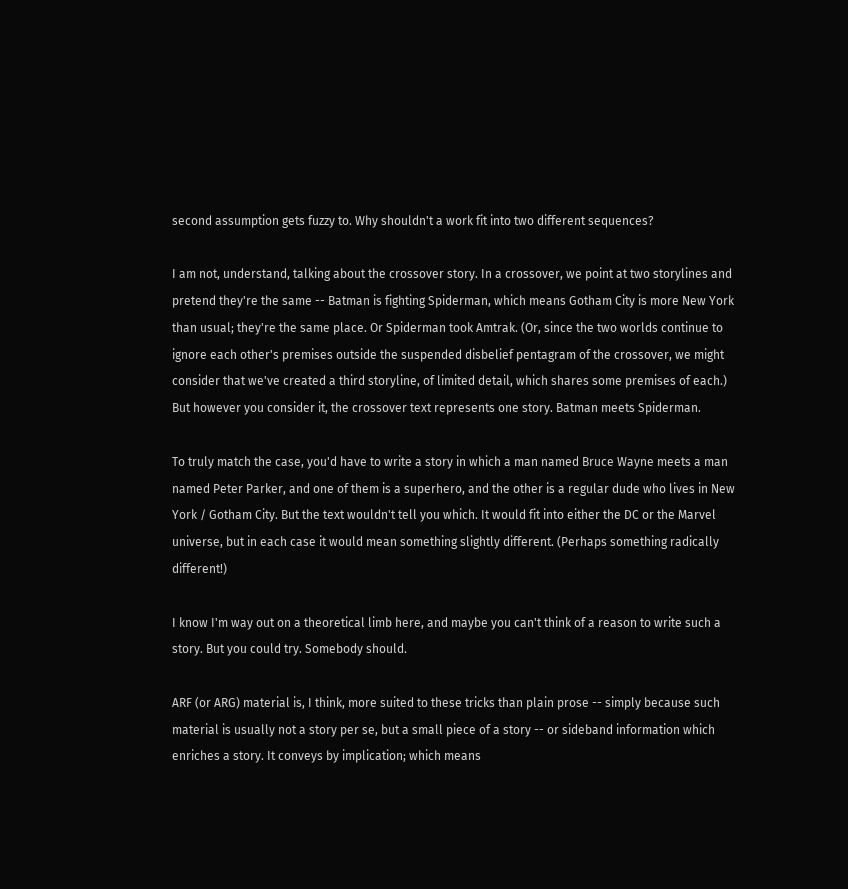second assumption gets fuzzy to. Why shouldn't a work fit into two different sequences?

I am not, understand, talking about the crossover story. In a crossover, we point at two storylines and pretend they're the same -- Batman is fighting Spiderman, which means Gotham City is more New York than usual; they're the same place. Or Spiderman took Amtrak. (Or, since the two worlds continue to ignore each other's premises outside the suspended disbelief pentagram of the crossover, we might consider that we've created a third storyline, of limited detail, which shares some premises of each.) But however you consider it, the crossover text represents one story. Batman meets Spiderman.

To truly match the case, you'd have to write a story in which a man named Bruce Wayne meets a man named Peter Parker, and one of them is a superhero, and the other is a regular dude who lives in New York / Gotham City. But the text wouldn't tell you which. It would fit into either the DC or the Marvel universe, but in each case it would mean something slightly different. (Perhaps something radically different!)

I know I'm way out on a theoretical limb here, and maybe you can't think of a reason to write such a story. But you could try. Somebody should.

ARF (or ARG) material is, I think, more suited to these tricks than plain prose -- simply because such material is usually not a story per se, but a small piece of a story -- or sideband information which enriches a story. It conveys by implication; which means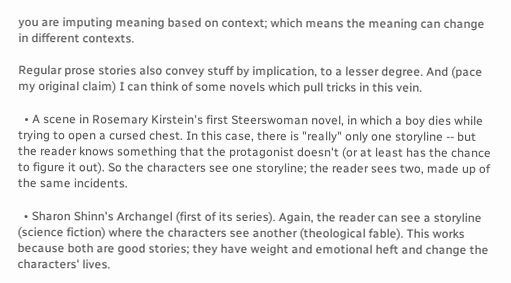you are imputing meaning based on context; which means the meaning can change in different contexts.

Regular prose stories also convey stuff by implication, to a lesser degree. And (pace my original claim) I can think of some novels which pull tricks in this vein.

  • A scene in Rosemary Kirstein's first Steerswoman novel, in which a boy dies while trying to open a cursed chest. In this case, there is "really" only one storyline -- but the reader knows something that the protagonist doesn't (or at least has the chance to figure it out). So the characters see one storyline; the reader sees two, made up of the same incidents.

  • Sharon Shinn's Archangel (first of its series). Again, the reader can see a storyline (science fiction) where the characters see another (theological fable). This works because both are good stories; they have weight and emotional heft and change the characters' lives.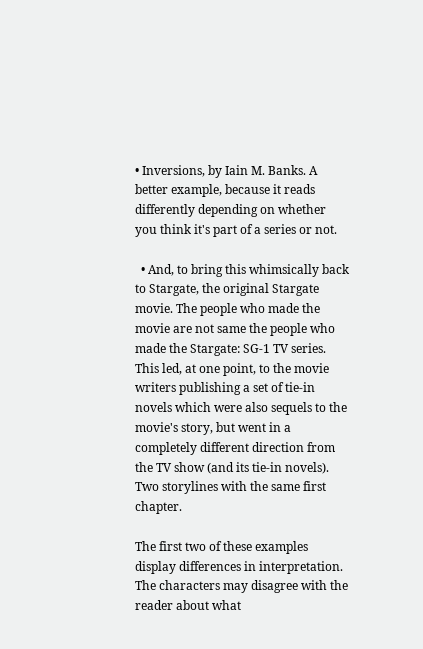• Inversions, by Iain M. Banks. A better example, because it reads differently depending on whether you think it's part of a series or not.

  • And, to bring this whimsically back to Stargate, the original Stargate movie. The people who made the movie are not same the people who made the Stargate: SG-1 TV series. This led, at one point, to the movie writers publishing a set of tie-in novels which were also sequels to the movie's story, but went in a completely different direction from the TV show (and its tie-in novels). Two storylines with the same first chapter.

The first two of these examples display differences in interpretation. The characters may disagree with the reader about what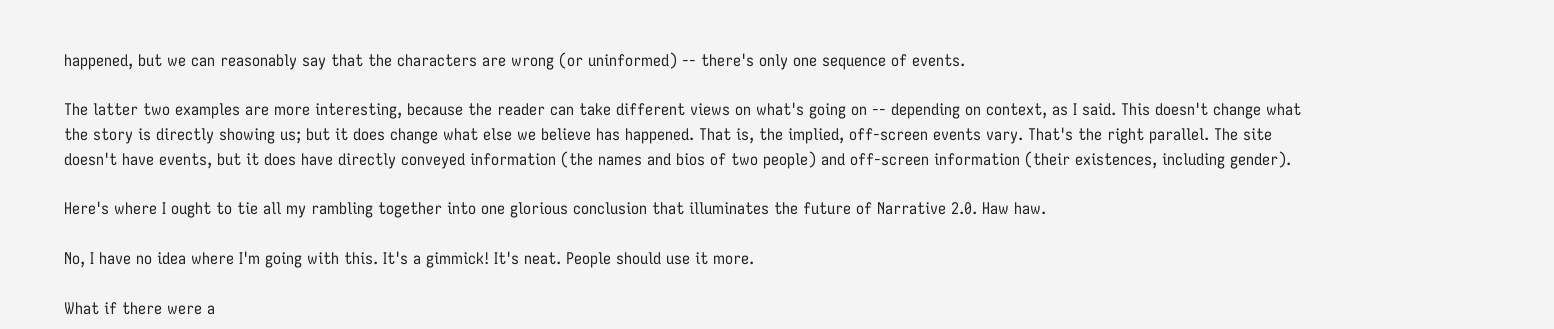happened, but we can reasonably say that the characters are wrong (or uninformed) -- there's only one sequence of events.

The latter two examples are more interesting, because the reader can take different views on what's going on -- depending on context, as I said. This doesn't change what the story is directly showing us; but it does change what else we believe has happened. That is, the implied, off-screen events vary. That's the right parallel. The site doesn't have events, but it does have directly conveyed information (the names and bios of two people) and off-screen information (their existences, including gender).

Here's where I ought to tie all my rambling together into one glorious conclusion that illuminates the future of Narrative 2.0. Haw haw.

No, I have no idea where I'm going with this. It's a gimmick! It's neat. People should use it more.

What if there were a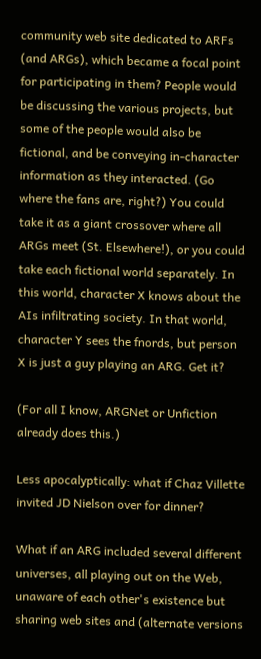community web site dedicated to ARFs (and ARGs), which became a focal point for participating in them? People would be discussing the various projects, but some of the people would also be fictional, and be conveying in-character information as they interacted. (Go where the fans are, right?) You could take it as a giant crossover where all ARGs meet (St. Elsewhere!), or you could take each fictional world separately. In this world, character X knows about the AIs infiltrating society. In that world, character Y sees the fnords, but person X is just a guy playing an ARG. Get it?

(For all I know, ARGNet or Unfiction already does this.)

Less apocalyptically: what if Chaz Villette invited JD Nielson over for dinner?

What if an ARG included several different universes, all playing out on the Web, unaware of each other's existence but sharing web sites and (alternate versions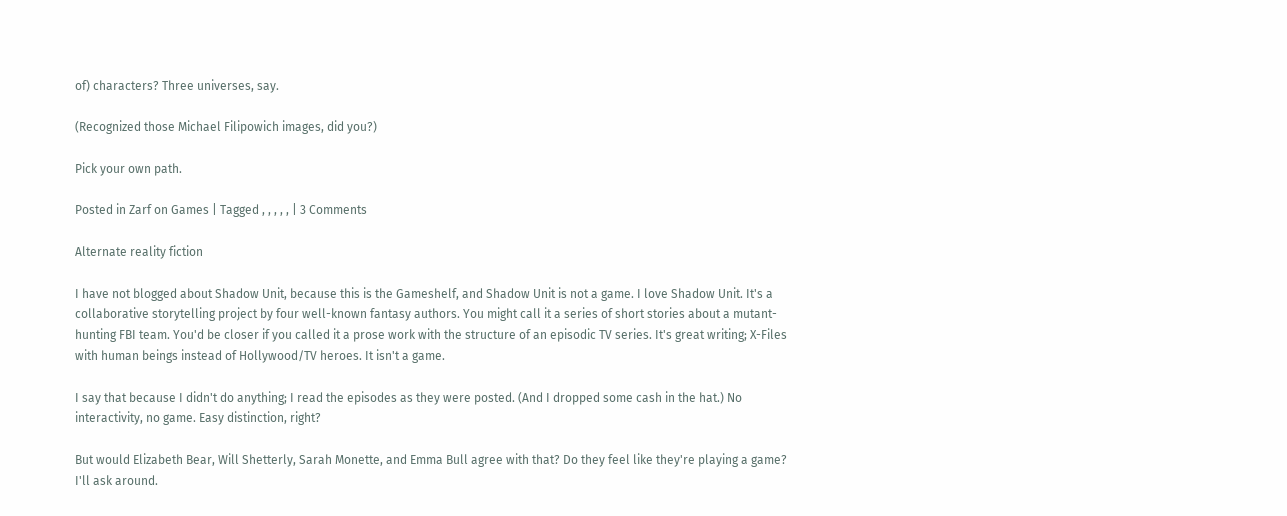of) characters? Three universes, say.

(Recognized those Michael Filipowich images, did you?)

Pick your own path.

Posted in Zarf on Games | Tagged , , , , , | 3 Comments

Alternate reality fiction

I have not blogged about Shadow Unit, because this is the Gameshelf, and Shadow Unit is not a game. I love Shadow Unit. It's a collaborative storytelling project by four well-known fantasy authors. You might call it a series of short stories about a mutant-hunting FBI team. You'd be closer if you called it a prose work with the structure of an episodic TV series. It's great writing; X-Files with human beings instead of Hollywood/TV heroes. It isn't a game.

I say that because I didn't do anything; I read the episodes as they were posted. (And I dropped some cash in the hat.) No interactivity, no game. Easy distinction, right?

But would Elizabeth Bear, Will Shetterly, Sarah Monette, and Emma Bull agree with that? Do they feel like they're playing a game? I'll ask around.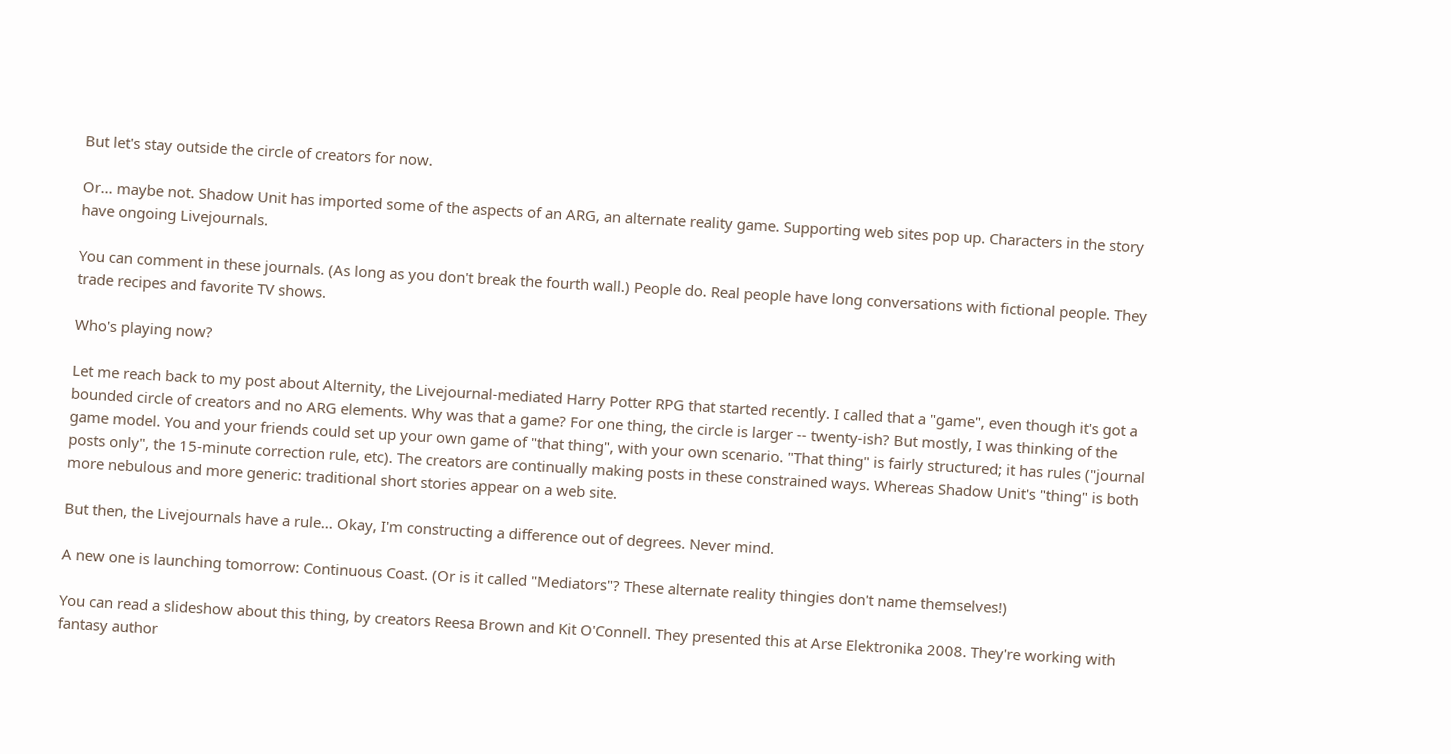But let's stay outside the circle of creators for now.

Or... maybe not. Shadow Unit has imported some of the aspects of an ARG, an alternate reality game. Supporting web sites pop up. Characters in the story have ongoing Livejournals.

You can comment in these journals. (As long as you don't break the fourth wall.) People do. Real people have long conversations with fictional people. They trade recipes and favorite TV shows.

Who's playing now?

Let me reach back to my post about Alternity, the Livejournal-mediated Harry Potter RPG that started recently. I called that a "game", even though it's got a bounded circle of creators and no ARG elements. Why was that a game? For one thing, the circle is larger -- twenty-ish? But mostly, I was thinking of the game model. You and your friends could set up your own game of "that thing", with your own scenario. "That thing" is fairly structured; it has rules ("journal posts only", the 15-minute correction rule, etc). The creators are continually making posts in these constrained ways. Whereas Shadow Unit's "thing" is both more nebulous and more generic: traditional short stories appear on a web site.

But then, the Livejournals have a rule... Okay, I'm constructing a difference out of degrees. Never mind.

A new one is launching tomorrow: Continuous Coast. (Or is it called "Mediators"? These alternate reality thingies don't name themselves!)

You can read a slideshow about this thing, by creators Reesa Brown and Kit O'Connell. They presented this at Arse Elektronika 2008. They're working with fantasy author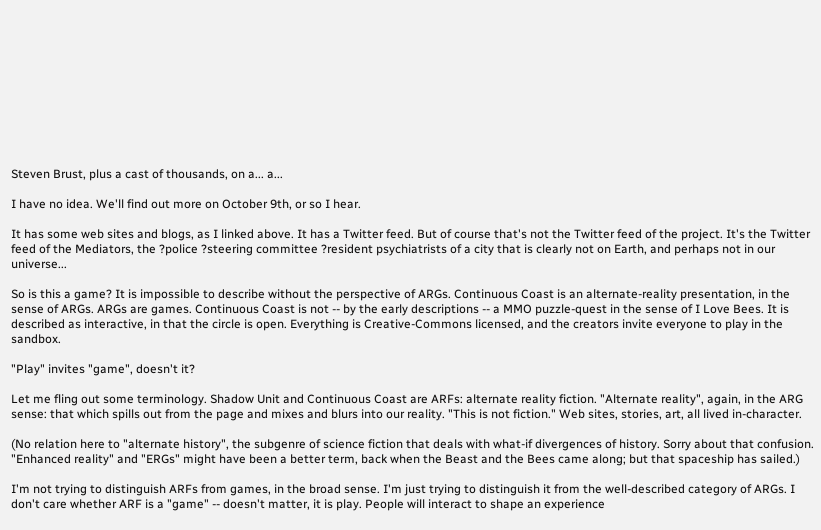Steven Brust, plus a cast of thousands, on a... a...

I have no idea. We'll find out more on October 9th, or so I hear.

It has some web sites and blogs, as I linked above. It has a Twitter feed. But of course that's not the Twitter feed of the project. It's the Twitter feed of the Mediators, the ?police ?steering committee ?resident psychiatrists of a city that is clearly not on Earth, and perhaps not in our universe...

So is this a game? It is impossible to describe without the perspective of ARGs. Continuous Coast is an alternate-reality presentation, in the sense of ARGs. ARGs are games. Continuous Coast is not -- by the early descriptions -- a MMO puzzle-quest in the sense of I Love Bees. It is described as interactive, in that the circle is open. Everything is Creative-Commons licensed, and the creators invite everyone to play in the sandbox.

"Play" invites "game", doesn't it?

Let me fling out some terminology. Shadow Unit and Continuous Coast are ARFs: alternate reality fiction. "Alternate reality", again, in the ARG sense: that which spills out from the page and mixes and blurs into our reality. "This is not fiction." Web sites, stories, art, all lived in-character.

(No relation here to "alternate history", the subgenre of science fiction that deals with what-if divergences of history. Sorry about that confusion. "Enhanced reality" and "ERGs" might have been a better term, back when the Beast and the Bees came along; but that spaceship has sailed.)

I'm not trying to distinguish ARFs from games, in the broad sense. I'm just trying to distinguish it from the well-described category of ARGs. I don't care whether ARF is a "game" -- doesn't matter, it is play. People will interact to shape an experience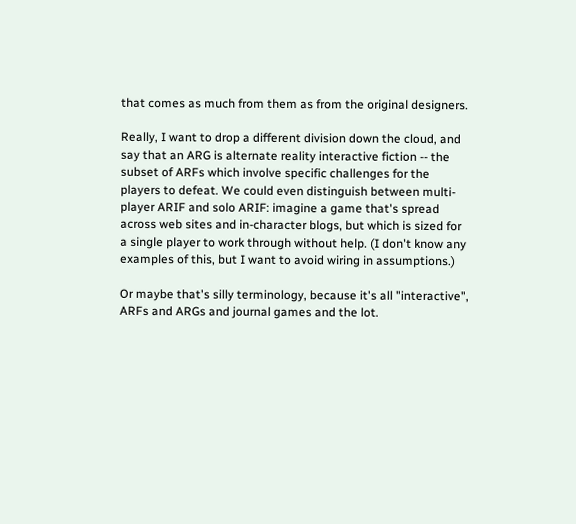that comes as much from them as from the original designers.

Really, I want to drop a different division down the cloud, and say that an ARG is alternate reality interactive fiction -- the subset of ARFs which involve specific challenges for the players to defeat. We could even distinguish between multi-player ARIF and solo ARIF: imagine a game that's spread across web sites and in-character blogs, but which is sized for a single player to work through without help. (I don't know any examples of this, but I want to avoid wiring in assumptions.)

Or maybe that's silly terminology, because it's all "interactive", ARFs and ARGs and journal games and the lot.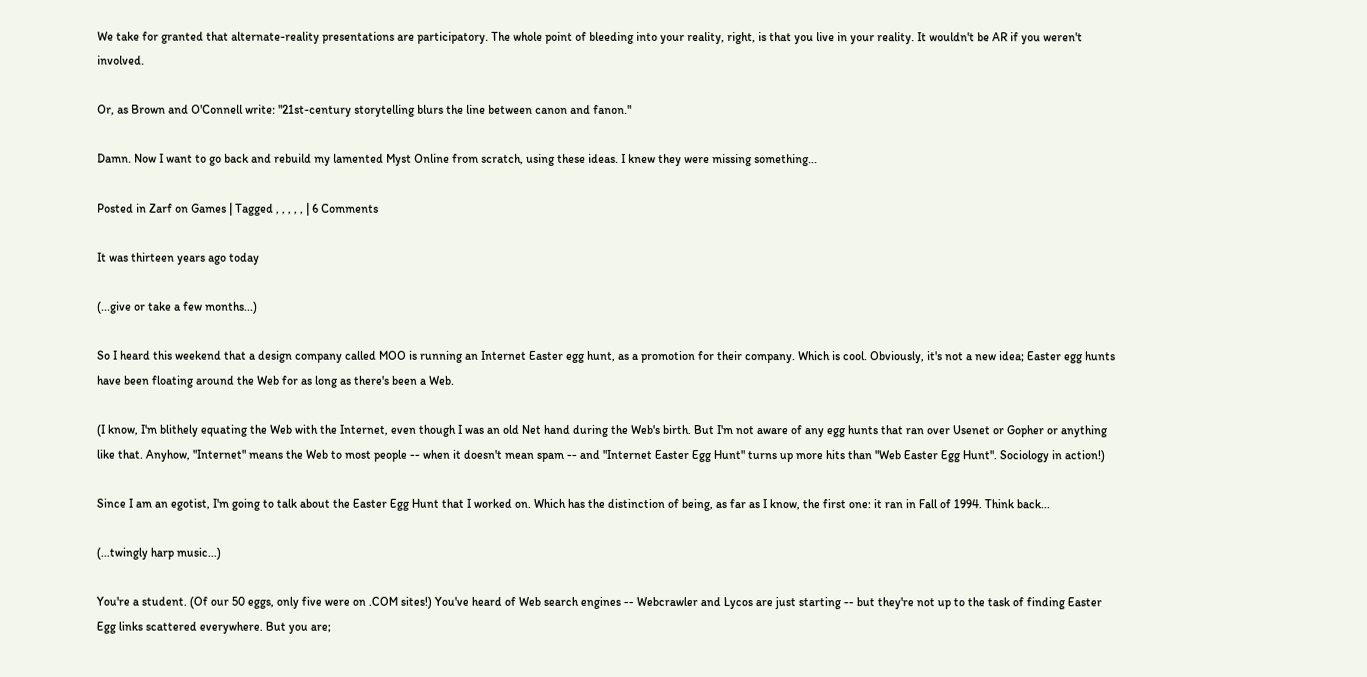We take for granted that alternate-reality presentations are participatory. The whole point of bleeding into your reality, right, is that you live in your reality. It wouldn't be AR if you weren't involved.

Or, as Brown and O'Connell write: "21st-century storytelling blurs the line between canon and fanon."

Damn. Now I want to go back and rebuild my lamented Myst Online from scratch, using these ideas. I knew they were missing something...

Posted in Zarf on Games | Tagged , , , , , | 6 Comments

It was thirteen years ago today

(...give or take a few months...)

So I heard this weekend that a design company called MOO is running an Internet Easter egg hunt, as a promotion for their company. Which is cool. Obviously, it's not a new idea; Easter egg hunts have been floating around the Web for as long as there's been a Web.

(I know, I'm blithely equating the Web with the Internet, even though I was an old Net hand during the Web's birth. But I'm not aware of any egg hunts that ran over Usenet or Gopher or anything like that. Anyhow, "Internet" means the Web to most people -- when it doesn't mean spam -- and "Internet Easter Egg Hunt" turns up more hits than "Web Easter Egg Hunt". Sociology in action!)

Since I am an egotist, I'm going to talk about the Easter Egg Hunt that I worked on. Which has the distinction of being, as far as I know, the first one: it ran in Fall of 1994. Think back...

(...twingly harp music...)

You're a student. (Of our 50 eggs, only five were on .COM sites!) You've heard of Web search engines -- Webcrawler and Lycos are just starting -- but they're not up to the task of finding Easter Egg links scattered everywhere. But you are;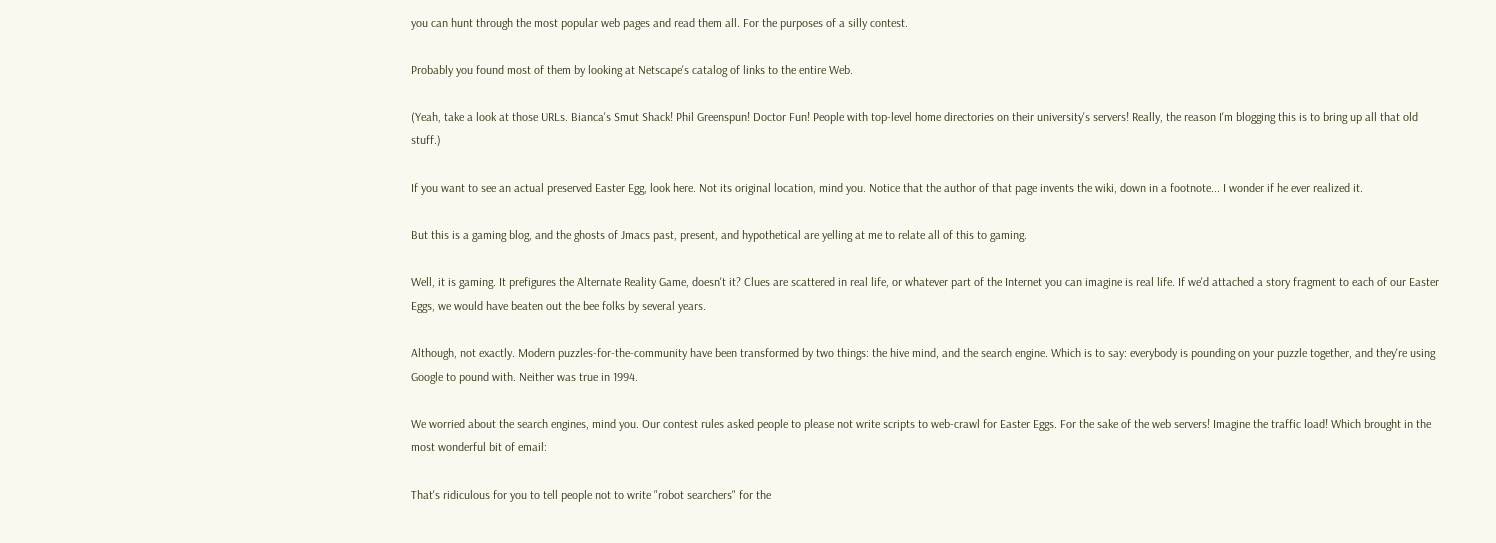you can hunt through the most popular web pages and read them all. For the purposes of a silly contest.

Probably you found most of them by looking at Netscape's catalog of links to the entire Web.

(Yeah, take a look at those URLs. Bianca's Smut Shack! Phil Greenspun! Doctor Fun! People with top-level home directories on their university's servers! Really, the reason I'm blogging this is to bring up all that old stuff.)

If you want to see an actual preserved Easter Egg, look here. Not its original location, mind you. Notice that the author of that page invents the wiki, down in a footnote... I wonder if he ever realized it.

But this is a gaming blog, and the ghosts of Jmacs past, present, and hypothetical are yelling at me to relate all of this to gaming.

Well, it is gaming. It prefigures the Alternate Reality Game, doesn't it? Clues are scattered in real life, or whatever part of the Internet you can imagine is real life. If we'd attached a story fragment to each of our Easter Eggs, we would have beaten out the bee folks by several years.

Although, not exactly. Modern puzzles-for-the-community have been transformed by two things: the hive mind, and the search engine. Which is to say: everybody is pounding on your puzzle together, and they're using Google to pound with. Neither was true in 1994.

We worried about the search engines, mind you. Our contest rules asked people to please not write scripts to web-crawl for Easter Eggs. For the sake of the web servers! Imagine the traffic load! Which brought in the most wonderful bit of email:

That's ridiculous for you to tell people not to write "robot searchers" for the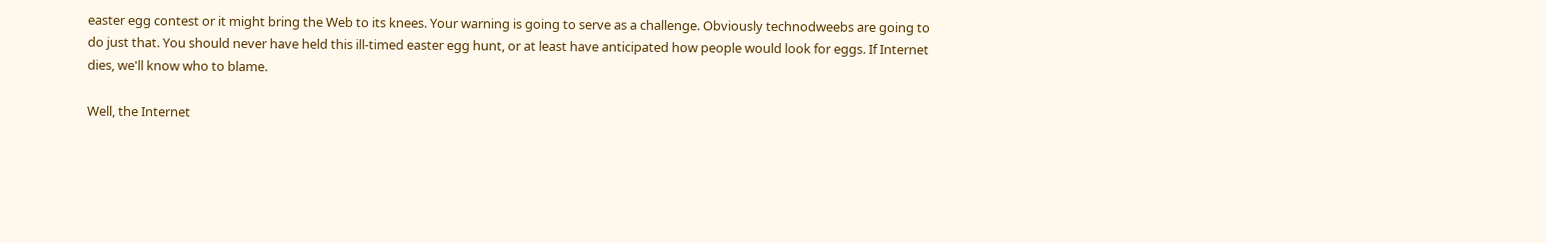easter egg contest or it might bring the Web to its knees. Your warning is going to serve as a challenge. Obviously technodweebs are going to do just that. You should never have held this ill-timed easter egg hunt, or at least have anticipated how people would look for eggs. If Internet dies, we'll know who to blame.

Well, the Internet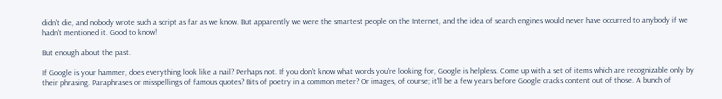didn't die, and nobody wrote such a script as far as we know. But apparently we were the smartest people on the Internet, and the idea of search engines would never have occurred to anybody if we hadn't mentioned it. Good to know!

But enough about the past.

If Google is your hammer, does everything look like a nail? Perhaps not. If you don't know what words you're looking for, Google is helpless. Come up with a set of items which are recognizable only by their phrasing. Paraphrases or misspellings of famous quotes? Bits of poetry in a common meter? Or images, of course; it'll be a few years before Google cracks content out of those. A bunch of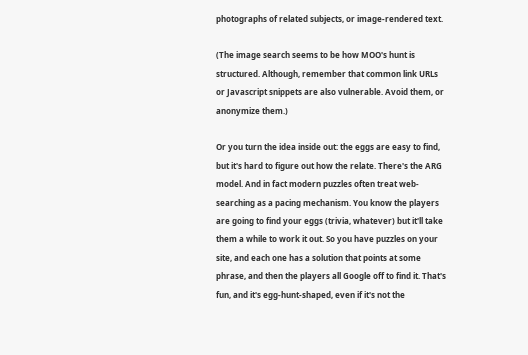photographs of related subjects, or image-rendered text.

(The image search seems to be how MOO's hunt is structured. Although, remember that common link URLs or Javascript snippets are also vulnerable. Avoid them, or anonymize them.)

Or you turn the idea inside out: the eggs are easy to find, but it's hard to figure out how the relate. There's the ARG model. And in fact modern puzzles often treat web-searching as a pacing mechanism. You know the players are going to find your eggs (trivia, whatever) but it'll take them a while to work it out. So you have puzzles on your site, and each one has a solution that points at some phrase, and then the players all Google off to find it. That's fun, and it's egg-hunt-shaped, even if it's not the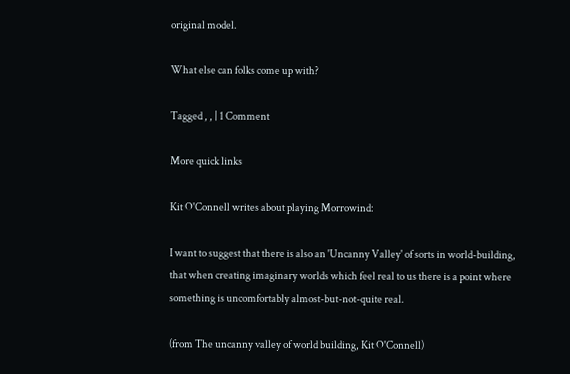original model.

What else can folks come up with?

Tagged , , | 1 Comment

More quick links

Kit O'Connell writes about playing Morrowind:

I want to suggest that there is also an 'Uncanny Valley' of sorts in world-building, that when creating imaginary worlds which feel real to us there is a point where something is uncomfortably almost-but-not-quite real.

(from The uncanny valley of world building, Kit O'Connell)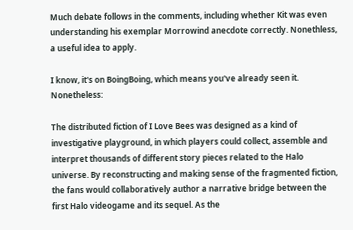Much debate follows in the comments, including whether Kit was even understanding his exemplar Morrowind anecdote correctly. Nonethless, a useful idea to apply.

I know, it's on BoingBoing, which means you've already seen it. Nonetheless:

The distributed fiction of I Love Bees was designed as a kind of investigative playground, in which players could collect, assemble and interpret thousands of different story pieces related to the Halo universe. By reconstructing and making sense of the fragmented fiction, the fans would collaboratively author a narrative bridge between the first Halo videogame and its sequel. As the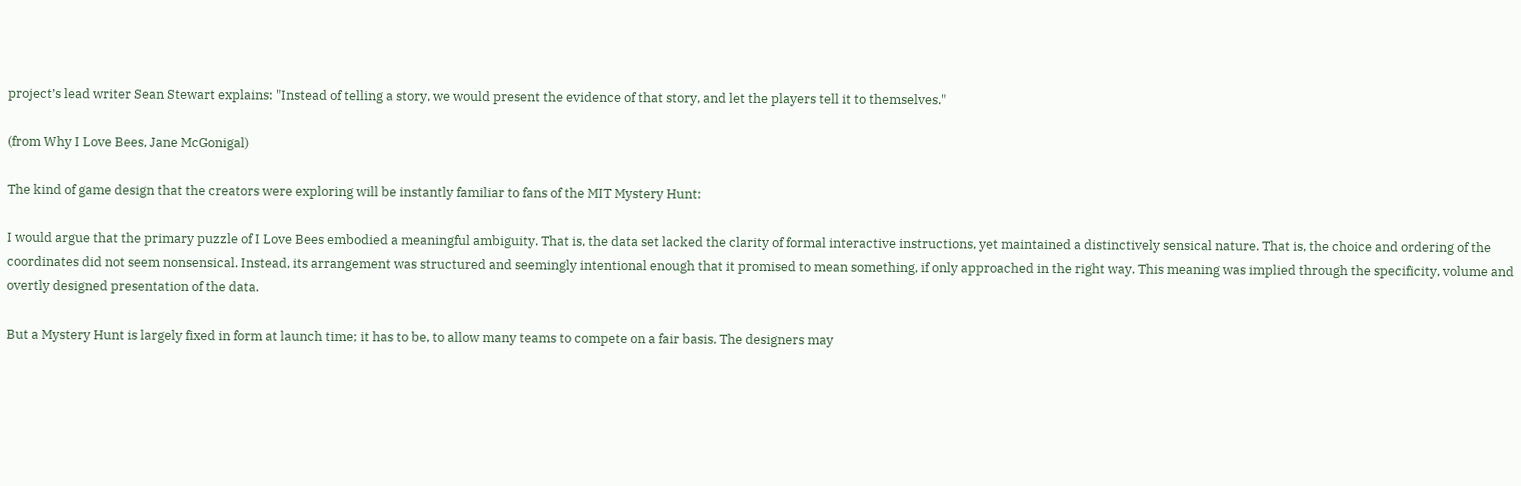project’s lead writer Sean Stewart explains: "Instead of telling a story, we would present the evidence of that story, and let the players tell it to themselves."

(from Why I Love Bees, Jane McGonigal)

The kind of game design that the creators were exploring will be instantly familiar to fans of the MIT Mystery Hunt:

I would argue that the primary puzzle of I Love Bees embodied a meaningful ambiguity. That is, the data set lacked the clarity of formal interactive instructions, yet maintained a distinctively sensical nature. That is, the choice and ordering of the coordinates did not seem nonsensical. Instead, its arrangement was structured and seemingly intentional enough that it promised to mean something, if only approached in the right way. This meaning was implied through the specificity, volume and overtly designed presentation of the data.

But a Mystery Hunt is largely fixed in form at launch time; it has to be, to allow many teams to compete on a fair basis. The designers may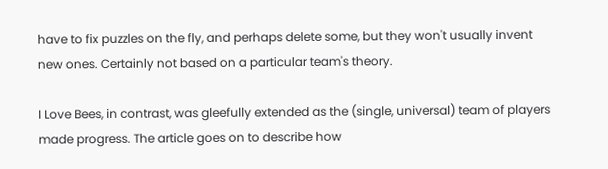have to fix puzzles on the fly, and perhaps delete some, but they won't usually invent new ones. Certainly not based on a particular team's theory.

I Love Bees, in contrast, was gleefully extended as the (single, universal) team of players made progress. The article goes on to describe how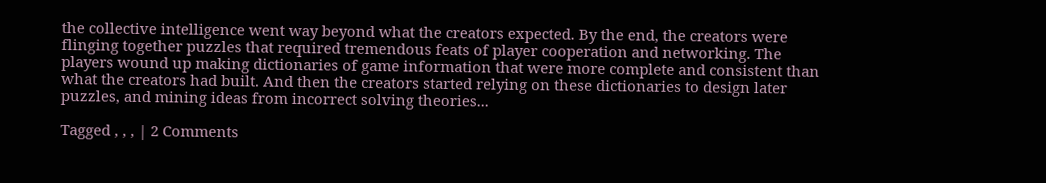the collective intelligence went way beyond what the creators expected. By the end, the creators were flinging together puzzles that required tremendous feats of player cooperation and networking. The players wound up making dictionaries of game information that were more complete and consistent than what the creators had built. And then the creators started relying on these dictionaries to design later puzzles, and mining ideas from incorrect solving theories...

Tagged , , , | 2 Comments